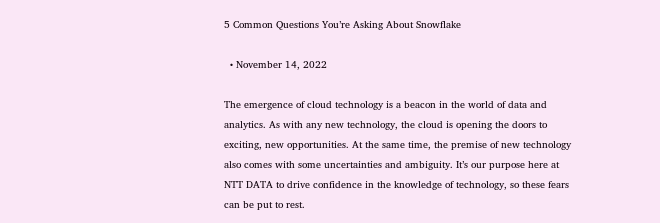5 Common Questions You’re Asking About Snowflake

  • November 14, 2022

The emergence of cloud technology is a beacon in the world of data and analytics. As with any new technology, the cloud is opening the doors to exciting, new opportunities. At the same time, the premise of new technology also comes with some uncertainties and ambiguity. It’s our purpose here at NTT DATA to drive confidence in the knowledge of technology, so these fears can be put to rest.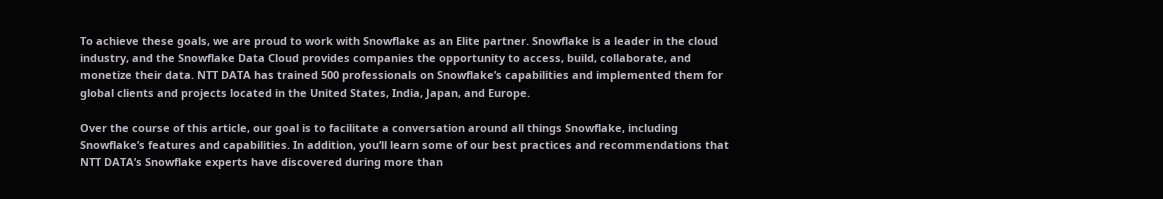To achieve these goals, we are proud to work with Snowflake as an Elite partner. Snowflake is a leader in the cloud industry, and the Snowflake Data Cloud provides companies the opportunity to access, build, collaborate, and monetize their data. NTT DATA has trained 500 professionals on Snowflake’s capabilities and implemented them for global clients and projects located in the United States, India, Japan, and Europe.

Over the course of this article, our goal is to facilitate a conversation around all things Snowflake, including Snowflake’s features and capabilities. In addition, you’ll learn some of our best practices and recommendations that NTT DATA’s Snowflake experts have discovered during more than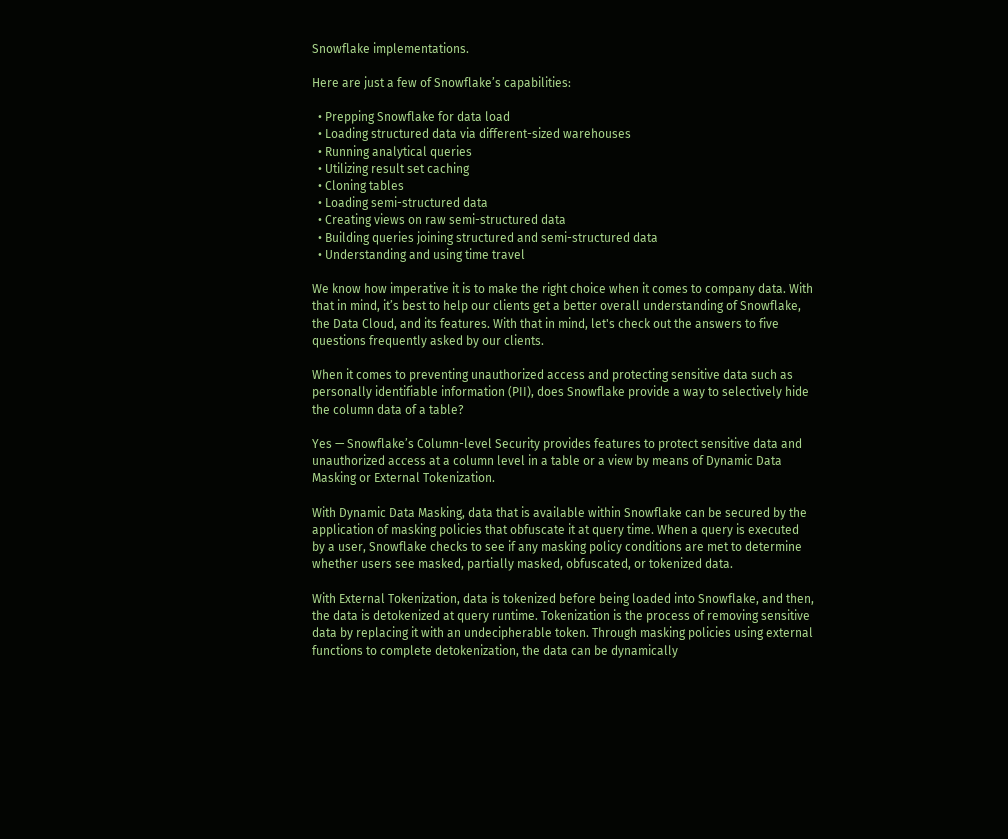Snowflake implementations.

Here are just a few of Snowflake’s capabilities:

  • Prepping Snowflake for data load
  • Loading structured data via different-sized warehouses
  • Running analytical queries
  • Utilizing result set caching
  • Cloning tables
  • Loading semi-structured data
  • Creating views on raw semi-structured data
  • Building queries joining structured and semi-structured data
  • Understanding and using time travel

We know how imperative it is to make the right choice when it comes to company data. With that in mind, it’s best to help our clients get a better overall understanding of Snowflake, the Data Cloud, and its features. With that in mind, let's check out the answers to five questions frequently asked by our clients.

When it comes to preventing unauthorized access and protecting sensitive data such as personally identifiable information (PII), does Snowflake provide a way to selectively hide the column data of a table?

Yes — Snowflake’s Column-level Security provides features to protect sensitive data and unauthorized access at a column level in a table or a view by means of Dynamic Data Masking or External Tokenization.

With Dynamic Data Masking, data that is available within Snowflake can be secured by the application of masking policies that obfuscate it at query time. When a query is executed by a user, Snowflake checks to see if any masking policy conditions are met to determine whether users see masked, partially masked, obfuscated, or tokenized data.

With External Tokenization, data is tokenized before being loaded into Snowflake, and then, the data is detokenized at query runtime. Tokenization is the process of removing sensitive data by replacing it with an undecipherable token. Through masking policies using external functions to complete detokenization, the data can be dynamically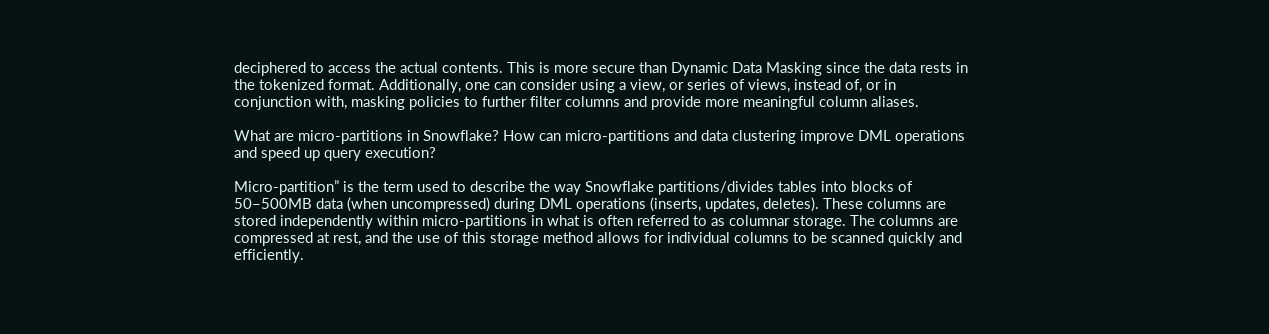deciphered to access the actual contents. This is more secure than Dynamic Data Masking since the data rests in the tokenized format. Additionally, one can consider using a view, or series of views, instead of, or in conjunction with, masking policies to further filter columns and provide more meaningful column aliases.

What are micro-partitions in Snowflake? How can micro-partitions and data clustering improve DML operations and speed up query execution?

Micro-partition” is the term used to describe the way Snowflake partitions/divides tables into blocks of 50–500MB data (when uncompressed) during DML operations (inserts, updates, deletes). These columns are stored independently within micro-partitions in what is often referred to as columnar storage. The columns are compressed at rest, and the use of this storage method allows for individual columns to be scanned quickly and efficiently.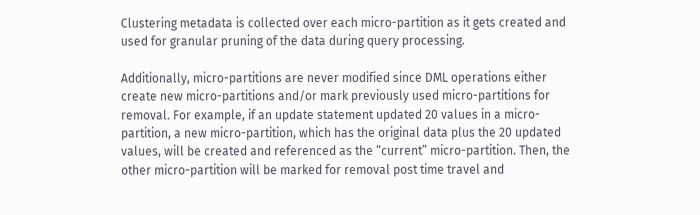Clustering metadata is collected over each micro-partition as it gets created and used for granular pruning of the data during query processing.

Additionally, micro-partitions are never modified since DML operations either create new micro-partitions and/or mark previously used micro-partitions for removal. For example, if an update statement updated 20 values in a micro-partition, a new micro-partition, which has the original data plus the 20 updated values, will be created and referenced as the “current” micro-partition. Then, the other micro-partition will be marked for removal post time travel and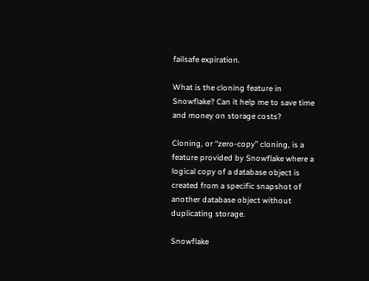failsafe expiration.

What is the cloning feature in Snowflake? Can it help me to save time and money on storage costs?

Cloning, or “zero-copy” cloning, is a feature provided by Snowflake where a logical copy of a database object is created from a specific snapshot of another database object without duplicating storage.

Snowflake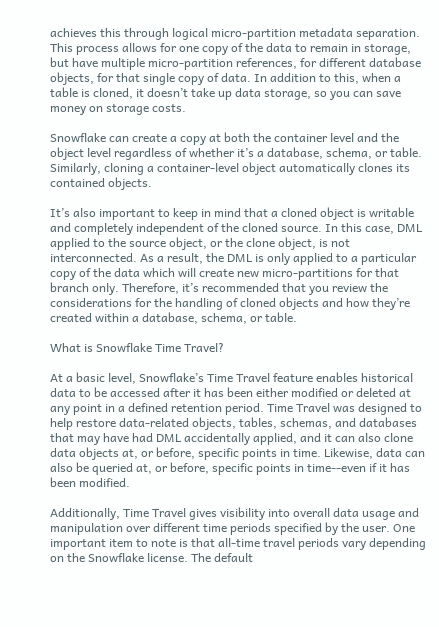achieves this through logical micro-partition metadata separation. This process allows for one copy of the data to remain in storage, but have multiple micro-partition references, for different database objects, for that single copy of data. In addition to this, when a table is cloned, it doesn’t take up data storage, so you can save money on storage costs.

Snowflake can create a copy at both the container level and the object level regardless of whether it’s a database, schema, or table. Similarly, cloning a container-level object automatically clones its contained objects.

It’s also important to keep in mind that a cloned object is writable and completely independent of the cloned source. In this case, DML applied to the source object, or the clone object, is not interconnected. As a result, the DML is only applied to a particular copy of the data which will create new micro-partitions for that branch only. Therefore, it’s recommended that you review the considerations for the handling of cloned objects and how they’re created within a database, schema, or table.

What is Snowflake Time Travel?

At a basic level, Snowflake’s Time Travel feature enables historical data to be accessed after it has been either modified or deleted at any point in a defined retention period. Time Travel was designed to help restore data-related objects, tables, schemas, and databases that may have had DML accidentally applied, and it can also clone data objects at, or before, specific points in time. Likewise, data can also be queried at, or before, specific points in time--even if it has been modified.

Additionally, Time Travel gives visibility into overall data usage and manipulation over different time periods specified by the user. One important item to note is that all-time travel periods vary depending on the Snowflake license. The default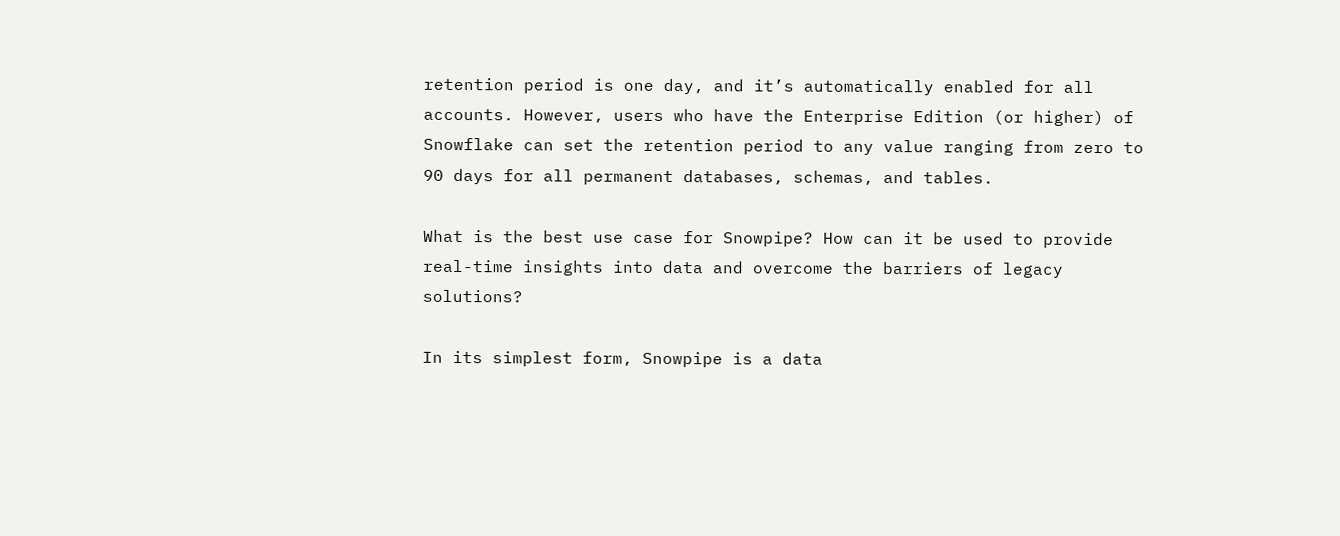retention period is one day, and it’s automatically enabled for all accounts. However, users who have the Enterprise Edition (or higher) of Snowflake can set the retention period to any value ranging from zero to 90 days for all permanent databases, schemas, and tables.

What is the best use case for Snowpipe? How can it be used to provide real-time insights into data and overcome the barriers of legacy solutions?

In its simplest form, Snowpipe is a data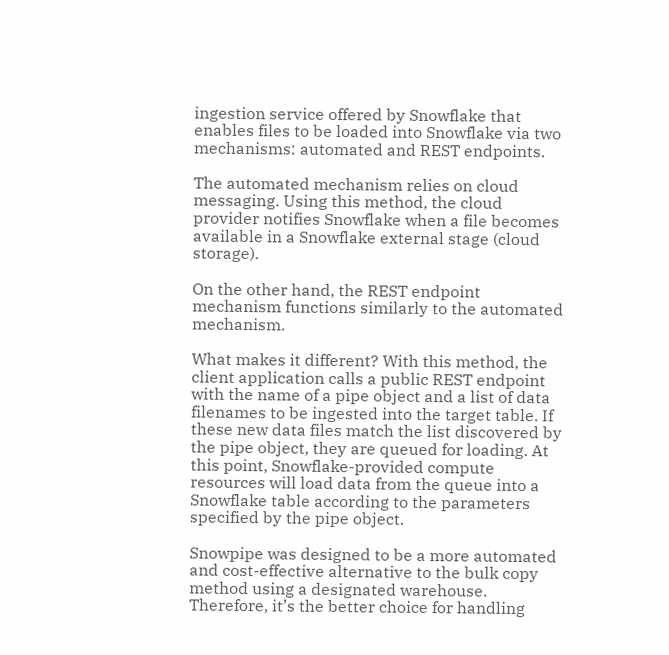ingestion service offered by Snowflake that enables files to be loaded into Snowflake via two mechanisms: automated and REST endpoints.

The automated mechanism relies on cloud messaging. Using this method, the cloud provider notifies Snowflake when a file becomes available in a Snowflake external stage (cloud storage).

On the other hand, the REST endpoint mechanism functions similarly to the automated mechanism.

What makes it different? With this method, the client application calls a public REST endpoint with the name of a pipe object and a list of data filenames to be ingested into the target table. If these new data files match the list discovered by the pipe object, they are queued for loading. At this point, Snowflake-provided compute resources will load data from the queue into a Snowflake table according to the parameters specified by the pipe object.

Snowpipe was designed to be a more automated and cost-effective alternative to the bulk copy method using a designated warehouse. Therefore, it’s the better choice for handling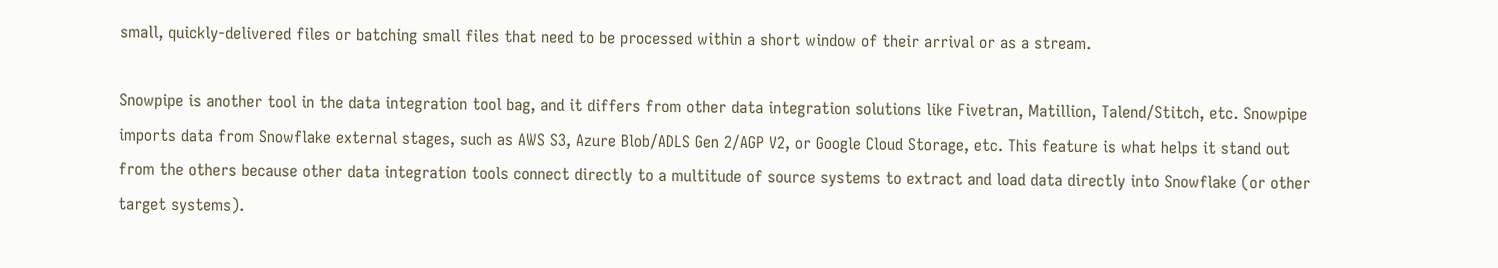small, quickly-delivered files or batching small files that need to be processed within a short window of their arrival or as a stream.

Snowpipe is another tool in the data integration tool bag, and it differs from other data integration solutions like Fivetran, Matillion, Talend/Stitch, etc. Snowpipe imports data from Snowflake external stages, such as AWS S3, Azure Blob/ADLS Gen 2/AGP V2, or Google Cloud Storage, etc. This feature is what helps it stand out from the others because other data integration tools connect directly to a multitude of source systems to extract and load data directly into Snowflake (or other target systems).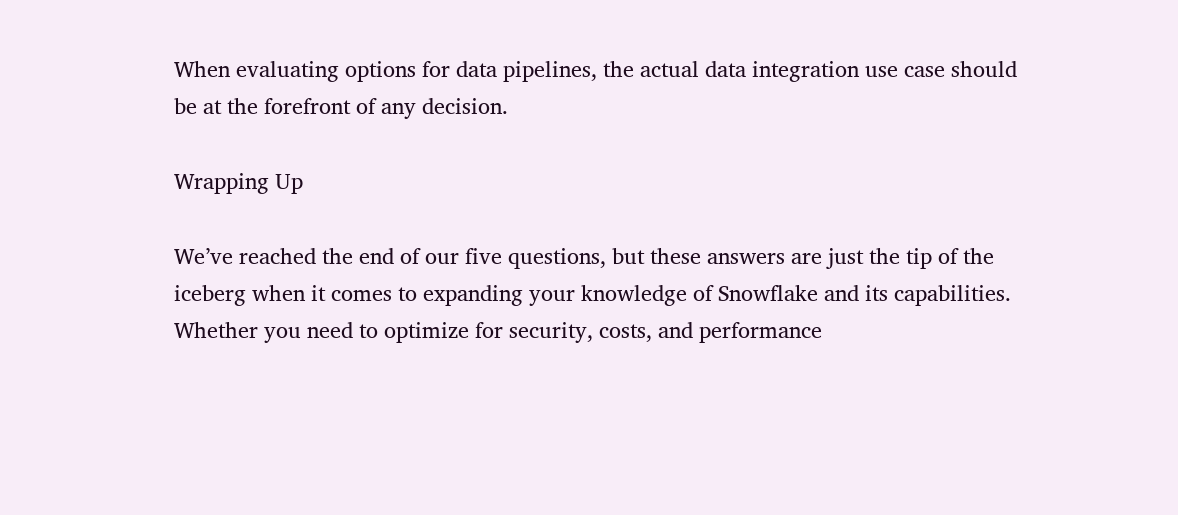When evaluating options for data pipelines, the actual data integration use case should be at the forefront of any decision.

Wrapping Up

We’ve reached the end of our five questions, but these answers are just the tip of the iceberg when it comes to expanding your knowledge of Snowflake and its capabilities. Whether you need to optimize for security, costs, and performance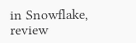in Snowflake, review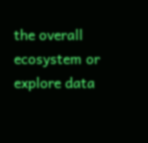the overall ecosystem or explore data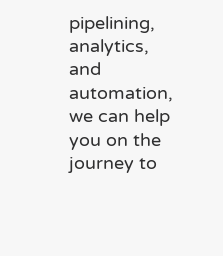pipelining, analytics, and automation, we can help you on the journey to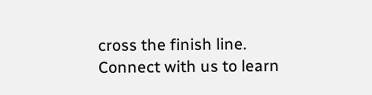cross the finish line. Connect with us to learn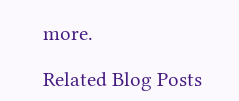more.

Related Blog Posts